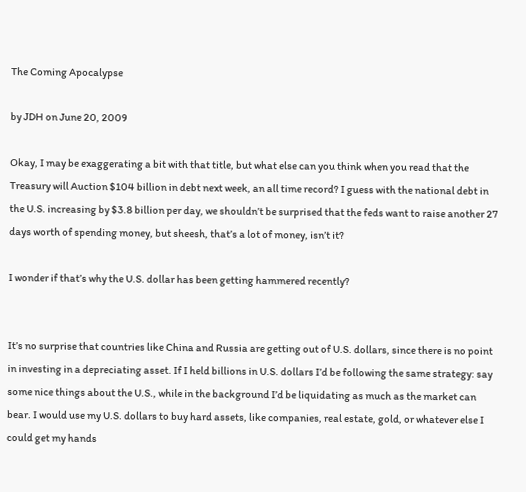The Coming Apocalypse

by JDH on June 20, 2009

Okay, I may be exaggerating a bit with that title, but what else can you think when you read that the Treasury will Auction $104 billion in debt next week, an all time record? I guess with the national debt in the U.S. increasing by $3.8 billion per day, we shouldn’t be surprised that the feds want to raise another 27 days worth of spending money, but sheesh, that’s a lot of money, isn’t it?

I wonder if that’s why the U.S. dollar has been getting hammered recently?


It’s no surprise that countries like China and Russia are getting out of U.S. dollars, since there is no point in investing in a depreciating asset. If I held billions in U.S. dollars I’d be following the same strategy: say some nice things about the U.S., while in the background I’d be liquidating as much as the market can bear. I would use my U.S. dollars to buy hard assets, like companies, real estate, gold, or whatever else I could get my hands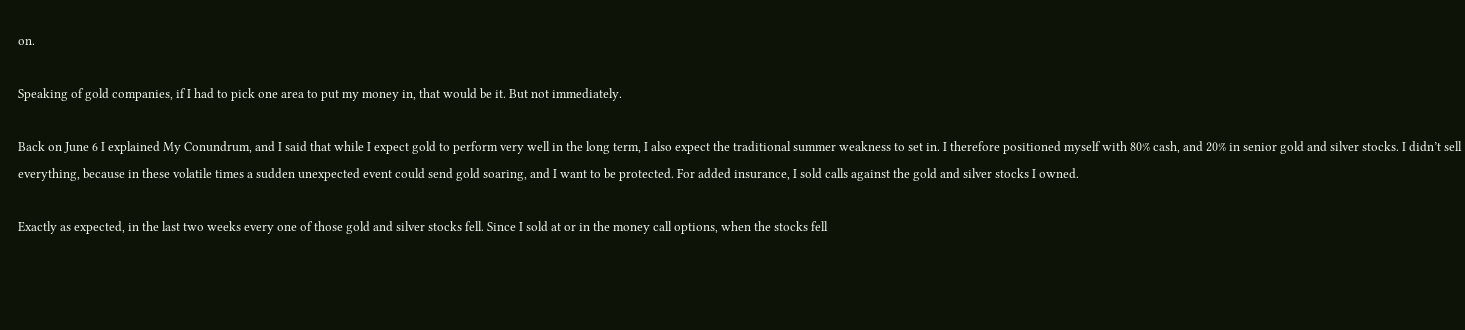on.

Speaking of gold companies, if I had to pick one area to put my money in, that would be it. But not immediately.

Back on June 6 I explained My Conundrum, and I said that while I expect gold to perform very well in the long term, I also expect the traditional summer weakness to set in. I therefore positioned myself with 80% cash, and 20% in senior gold and silver stocks. I didn’t sell everything, because in these volatile times a sudden unexpected event could send gold soaring, and I want to be protected. For added insurance, I sold calls against the gold and silver stocks I owned.

Exactly as expected, in the last two weeks every one of those gold and silver stocks fell. Since I sold at or in the money call options, when the stocks fell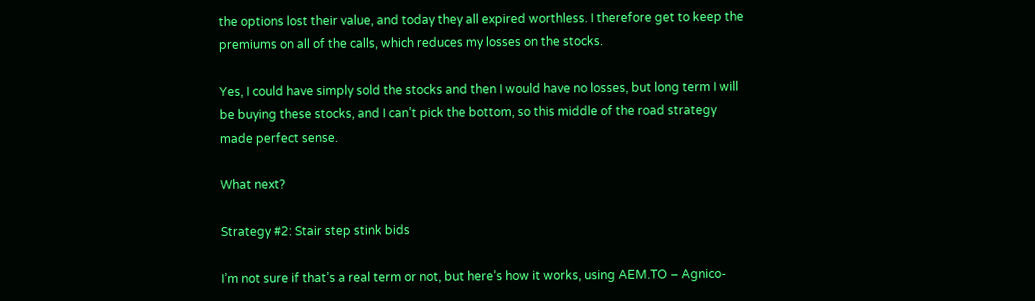the options lost their value, and today they all expired worthless. I therefore get to keep the premiums on all of the calls, which reduces my losses on the stocks.

Yes, I could have simply sold the stocks and then I would have no losses, but long term I will be buying these stocks, and I can’t pick the bottom, so this middle of the road strategy made perfect sense.

What next?

Strategy #2: Stair step stink bids

I’m not sure if that’s a real term or not, but here’s how it works, using AEM.TO – Agnico-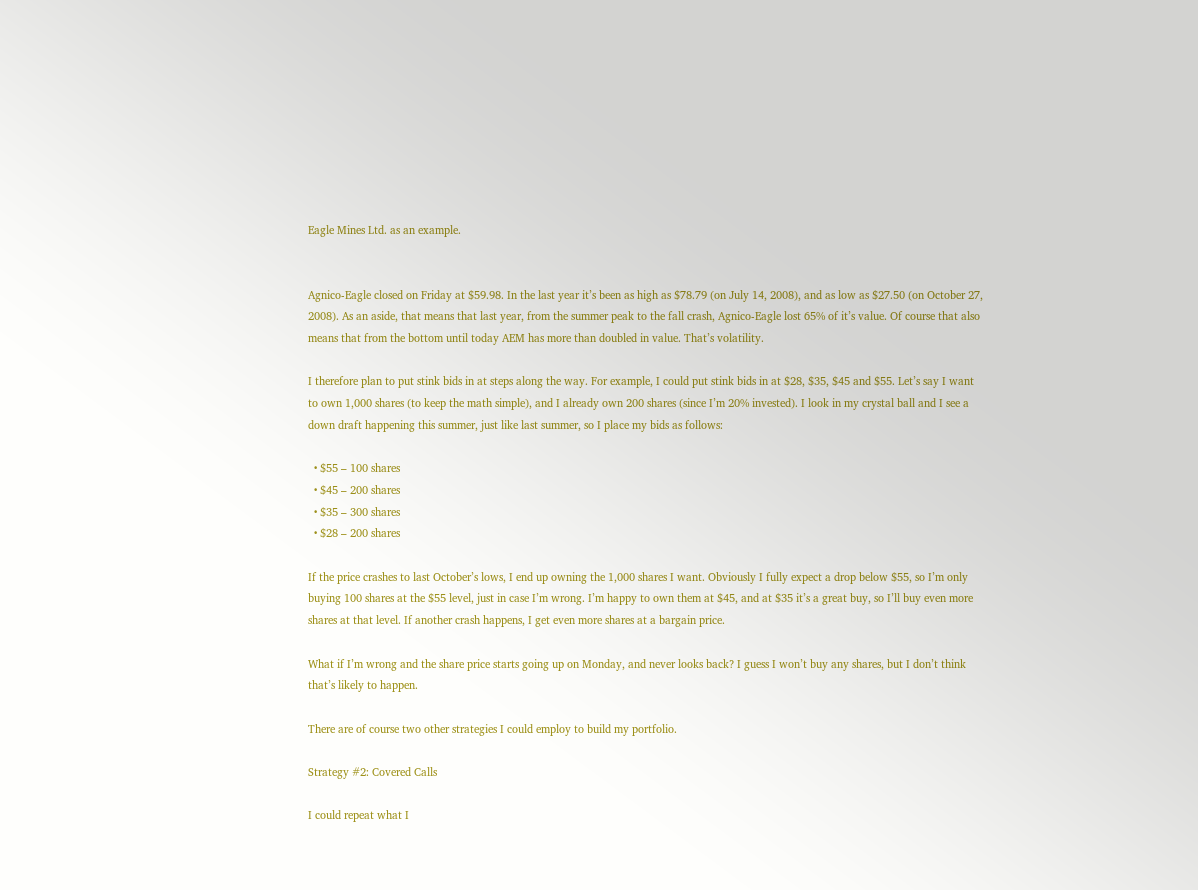Eagle Mines Ltd. as an example.


Agnico-Eagle closed on Friday at $59.98. In the last year it’s been as high as $78.79 (on July 14, 2008), and as low as $27.50 (on October 27, 2008). As an aside, that means that last year, from the summer peak to the fall crash, Agnico-Eagle lost 65% of it’s value. Of course that also means that from the bottom until today AEM has more than doubled in value. That’s volatility.

I therefore plan to put stink bids in at steps along the way. For example, I could put stink bids in at $28, $35, $45 and $55. Let’s say I want to own 1,000 shares (to keep the math simple), and I already own 200 shares (since I’m 20% invested). I look in my crystal ball and I see a down draft happening this summer, just like last summer, so I place my bids as follows:

  • $55 – 100 shares
  • $45 – 200 shares
  • $35 – 300 shares
  • $28 – 200 shares

If the price crashes to last October’s lows, I end up owning the 1,000 shares I want. Obviously I fully expect a drop below $55, so I’m only buying 100 shares at the $55 level, just in case I’m wrong. I’m happy to own them at $45, and at $35 it’s a great buy, so I’ll buy even more shares at that level. If another crash happens, I get even more shares at a bargain price.

What if I’m wrong and the share price starts going up on Monday, and never looks back? I guess I won’t buy any shares, but I don’t think that’s likely to happen.

There are of course two other strategies I could employ to build my portfolio.

Strategy #2: Covered Calls

I could repeat what I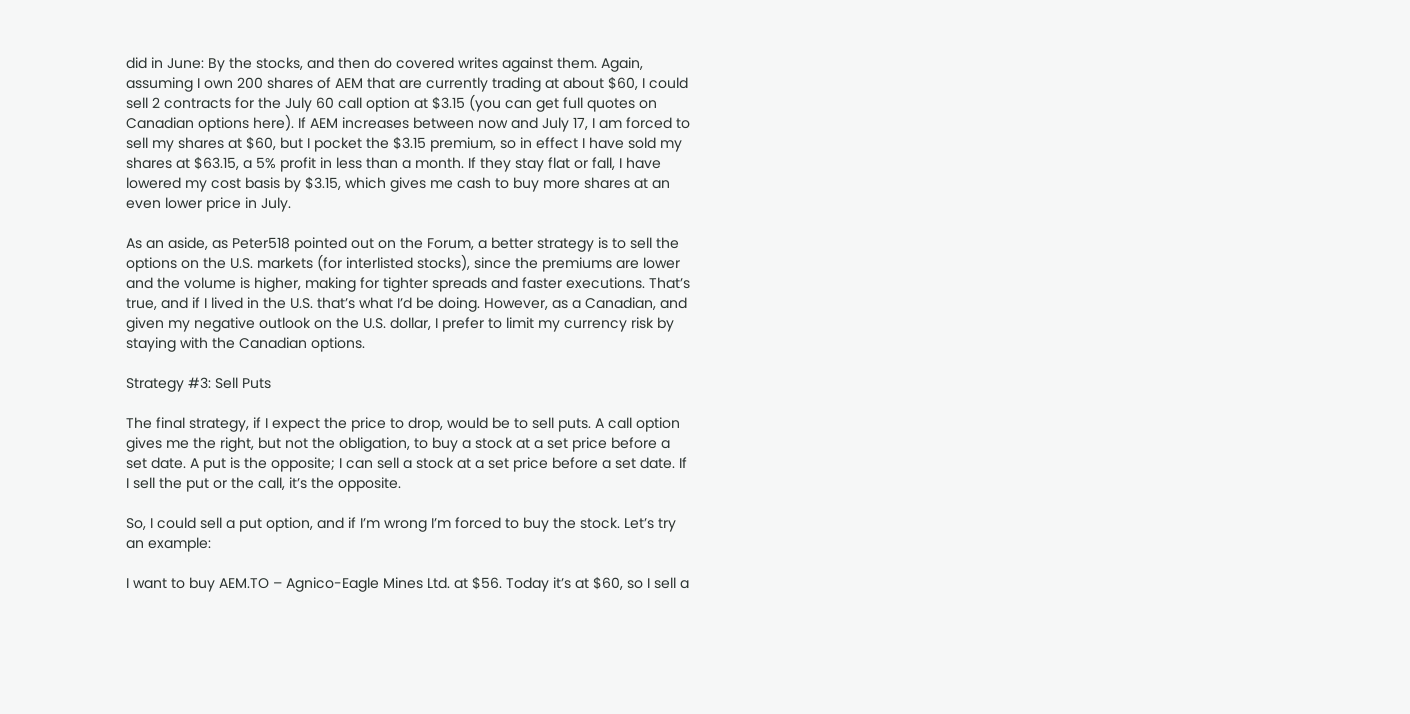did in June: By the stocks, and then do covered writes against them. Again, assuming I own 200 shares of AEM that are currently trading at about $60, I could sell 2 contracts for the July 60 call option at $3.15 (you can get full quotes on Canadian options here). If AEM increases between now and July 17, I am forced to sell my shares at $60, but I pocket the $3.15 premium, so in effect I have sold my shares at $63.15, a 5% profit in less than a month. If they stay flat or fall, I have lowered my cost basis by $3.15, which gives me cash to buy more shares at an even lower price in July.

As an aside, as Peter518 pointed out on the Forum, a better strategy is to sell the options on the U.S. markets (for interlisted stocks), since the premiums are lower and the volume is higher, making for tighter spreads and faster executions. That’s true, and if I lived in the U.S. that’s what I’d be doing. However, as a Canadian, and given my negative outlook on the U.S. dollar, I prefer to limit my currency risk by staying with the Canadian options.

Strategy #3: Sell Puts

The final strategy, if I expect the price to drop, would be to sell puts. A call option gives me the right, but not the obligation, to buy a stock at a set price before a set date. A put is the opposite; I can sell a stock at a set price before a set date. If I sell the put or the call, it’s the opposite.

So, I could sell a put option, and if I’m wrong I’m forced to buy the stock. Let’s try an example:

I want to buy AEM.TO – Agnico-Eagle Mines Ltd. at $56. Today it’s at $60, so I sell a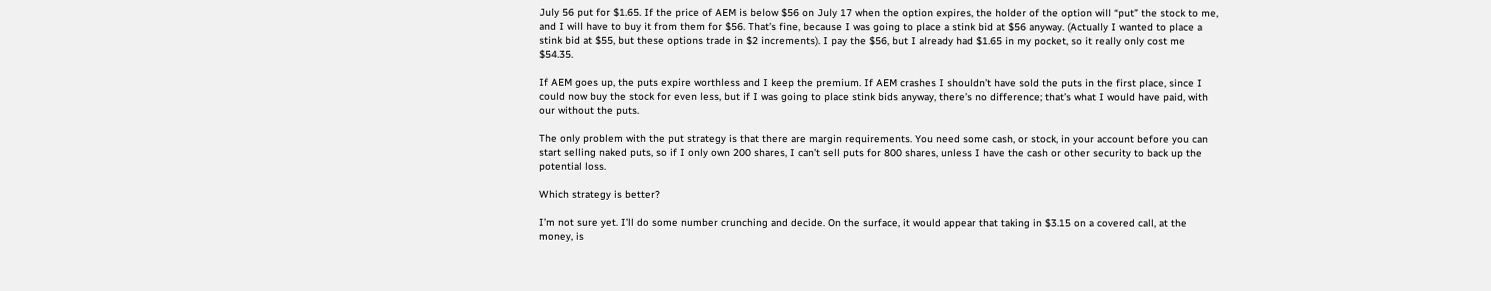July 56 put for $1.65. If the price of AEM is below $56 on July 17 when the option expires, the holder of the option will “put” the stock to me, and I will have to buy it from them for $56. That’s fine, because I was going to place a stink bid at $56 anyway. (Actually I wanted to place a stink bid at $55, but these options trade in $2 increments). I pay the $56, but I already had $1.65 in my pocket, so it really only cost me $54.35.

If AEM goes up, the puts expire worthless and I keep the premium. If AEM crashes I shouldn’t have sold the puts in the first place, since I could now buy the stock for even less, but if I was going to place stink bids anyway, there’s no difference; that’s what I would have paid, with our without the puts.

The only problem with the put strategy is that there are margin requirements. You need some cash, or stock, in your account before you can start selling naked puts, so if I only own 200 shares, I can’t sell puts for 800 shares, unless I have the cash or other security to back up the potential loss.

Which strategy is better?

I’m not sure yet. I’ll do some number crunching and decide. On the surface, it would appear that taking in $3.15 on a covered call, at the money, is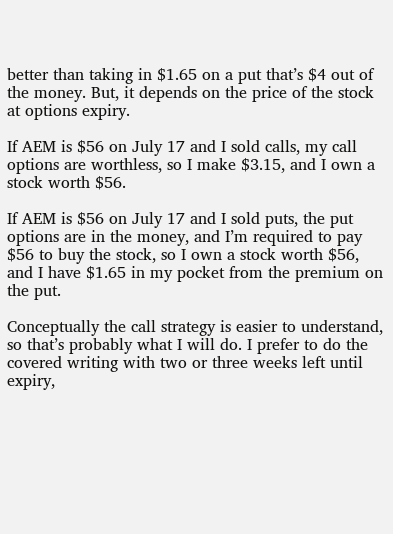better than taking in $1.65 on a put that’s $4 out of the money. But, it depends on the price of the stock at options expiry.

If AEM is $56 on July 17 and I sold calls, my call options are worthless, so I make $3.15, and I own a stock worth $56.

If AEM is $56 on July 17 and I sold puts, the put options are in the money, and I’m required to pay $56 to buy the stock, so I own a stock worth $56, and I have $1.65 in my pocket from the premium on the put.

Conceptually the call strategy is easier to understand, so that’s probably what I will do. I prefer to do the covered writing with two or three weeks left until expiry,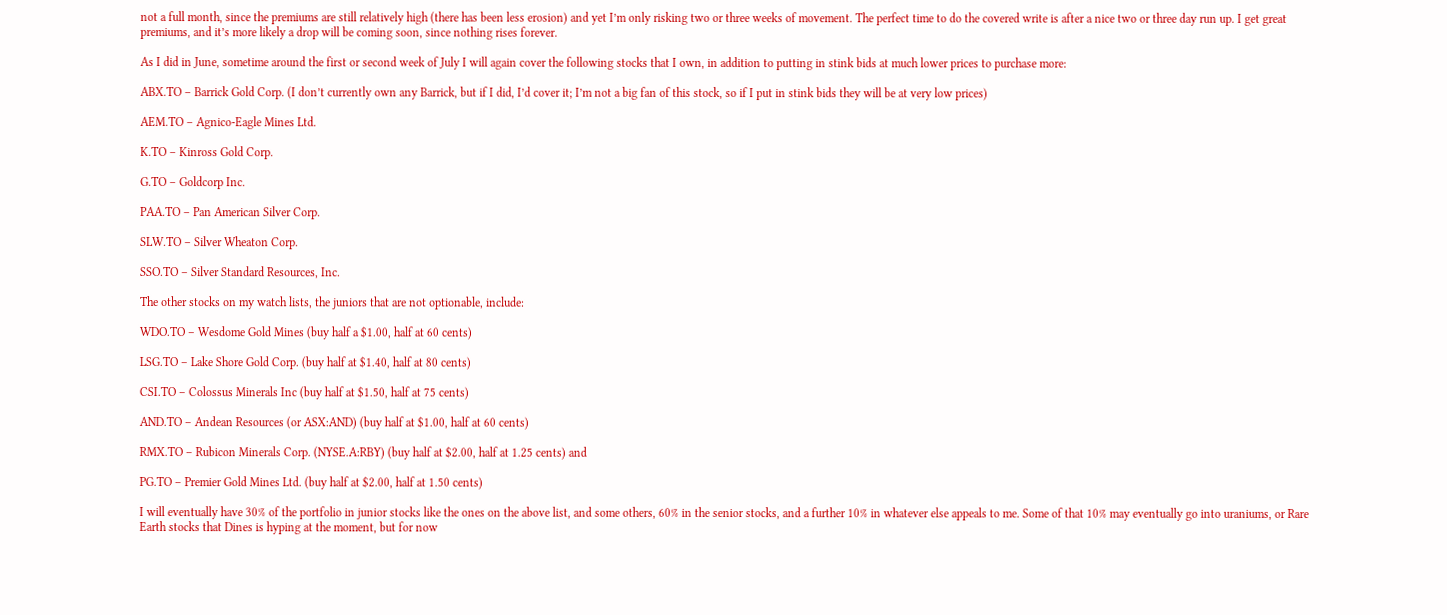not a full month, since the premiums are still relatively high (there has been less erosion) and yet I’m only risking two or three weeks of movement. The perfect time to do the covered write is after a nice two or three day run up. I get great premiums, and it’s more likely a drop will be coming soon, since nothing rises forever.

As I did in June, sometime around the first or second week of July I will again cover the following stocks that I own, in addition to putting in stink bids at much lower prices to purchase more:

ABX.TO – Barrick Gold Corp. (I don’t currently own any Barrick, but if I did, I’d cover it; I’m not a big fan of this stock, so if I put in stink bids they will be at very low prices)

AEM.TO – Agnico-Eagle Mines Ltd.

K.TO – Kinross Gold Corp.

G.TO – Goldcorp Inc.

PAA.TO – Pan American Silver Corp.

SLW.TO – Silver Wheaton Corp.

SSO.TO – Silver Standard Resources, Inc.

The other stocks on my watch lists, the juniors that are not optionable, include:

WDO.TO – Wesdome Gold Mines (buy half a $1.00, half at 60 cents)

LSG.TO – Lake Shore Gold Corp. (buy half at $1.40, half at 80 cents)

CSI.TO – Colossus Minerals Inc (buy half at $1.50, half at 75 cents)

AND.TO – Andean Resources (or ASX:AND) (buy half at $1.00, half at 60 cents)

RMX.TO – Rubicon Minerals Corp. (NYSE.A:RBY) (buy half at $2.00, half at 1.25 cents) and

PG.TO – Premier Gold Mines Ltd. (buy half at $2.00, half at 1.50 cents)

I will eventually have 30% of the portfolio in junior stocks like the ones on the above list, and some others, 60% in the senior stocks, and a further 10% in whatever else appeals to me. Some of that 10% may eventually go into uraniums, or Rare Earth stocks that Dines is hyping at the moment, but for now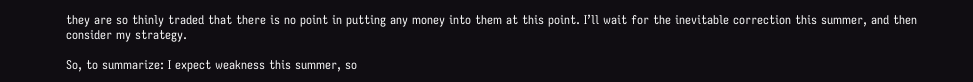they are so thinly traded that there is no point in putting any money into them at this point. I’ll wait for the inevitable correction this summer, and then consider my strategy.

So, to summarize: I expect weakness this summer, so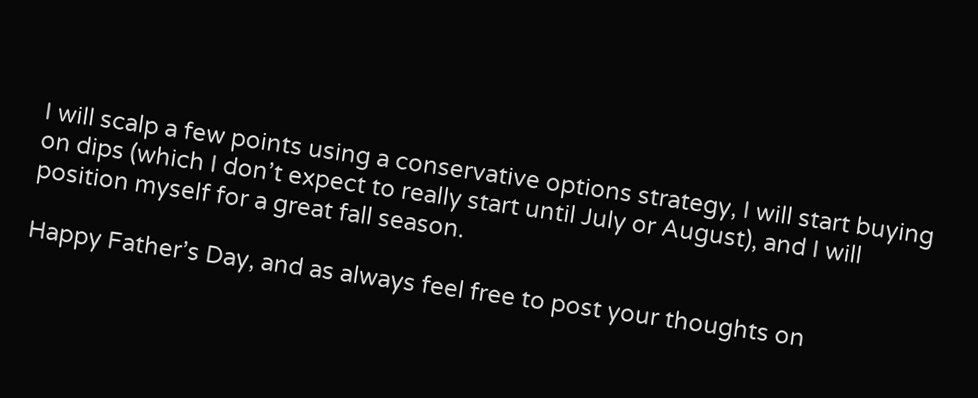I will scalp a few points using a conservative options strategy, I will start buying on dips (which I don’t expect to really start until July or August), and I will position myself for a great fall season.

Happy Father’s Day, and as always feel free to post your thoughts on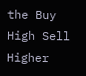the Buy High Sell Higher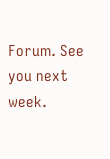Forum. See you next week.